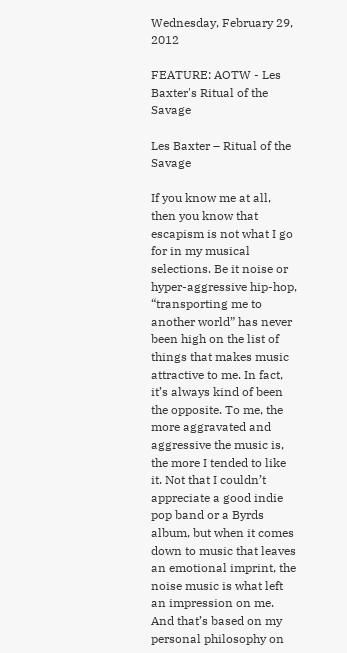Wednesday, February 29, 2012

FEATURE: AOTW - Les Baxter's Ritual of the Savage

Les Baxter – Ritual of the Savage

If you know me at all, then you know that escapism is not what I go for in my musical selections. Be it noise or hyper-aggressive hip-hop, “transporting me to another world” has never been high on the list of things that makes music attractive to me. In fact, it’s always kind of been the opposite. To me, the more aggravated and aggressive the music is, the more I tended to like it. Not that I couldn’t appreciate a good indie pop band or a Byrds album, but when it comes down to music that leaves an emotional imprint, the noise music is what left an impression on me. And that’s based on my personal philosophy on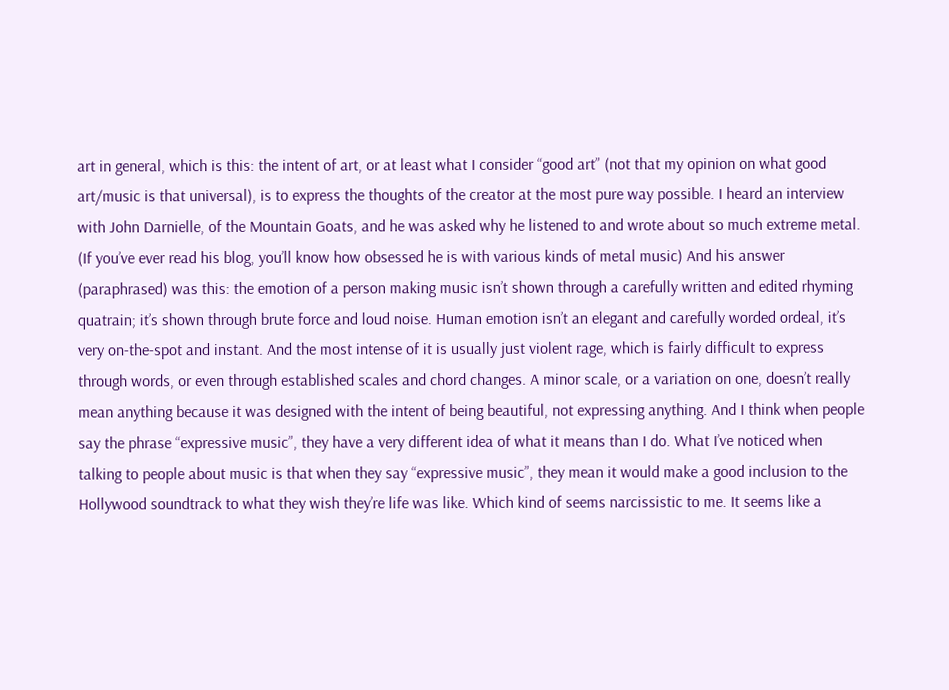art in general, which is this: the intent of art, or at least what I consider “good art” (not that my opinion on what good art/music is that universal), is to express the thoughts of the creator at the most pure way possible. I heard an interview with John Darnielle, of the Mountain Goats, and he was asked why he listened to and wrote about so much extreme metal. (If you’ve ever read his blog, you’ll know how obsessed he is with various kinds of metal music) And his answer (paraphrased) was this: the emotion of a person making music isn’t shown through a carefully written and edited rhyming quatrain; it’s shown through brute force and loud noise. Human emotion isn’t an elegant and carefully worded ordeal, it’s very on-the-spot and instant. And the most intense of it is usually just violent rage, which is fairly difficult to express through words, or even through established scales and chord changes. A minor scale, or a variation on one, doesn’t really mean anything because it was designed with the intent of being beautiful, not expressing anything. And I think when people say the phrase “expressive music”, they have a very different idea of what it means than I do. What I’ve noticed when talking to people about music is that when they say “expressive music”, they mean it would make a good inclusion to the Hollywood soundtrack to what they wish they’re life was like. Which kind of seems narcissistic to me. It seems like a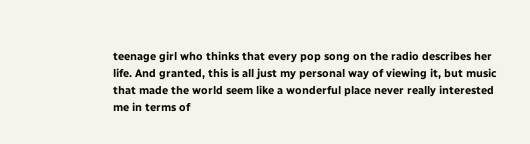teenage girl who thinks that every pop song on the radio describes her life. And granted, this is all just my personal way of viewing it, but music that made the world seem like a wonderful place never really interested me in terms of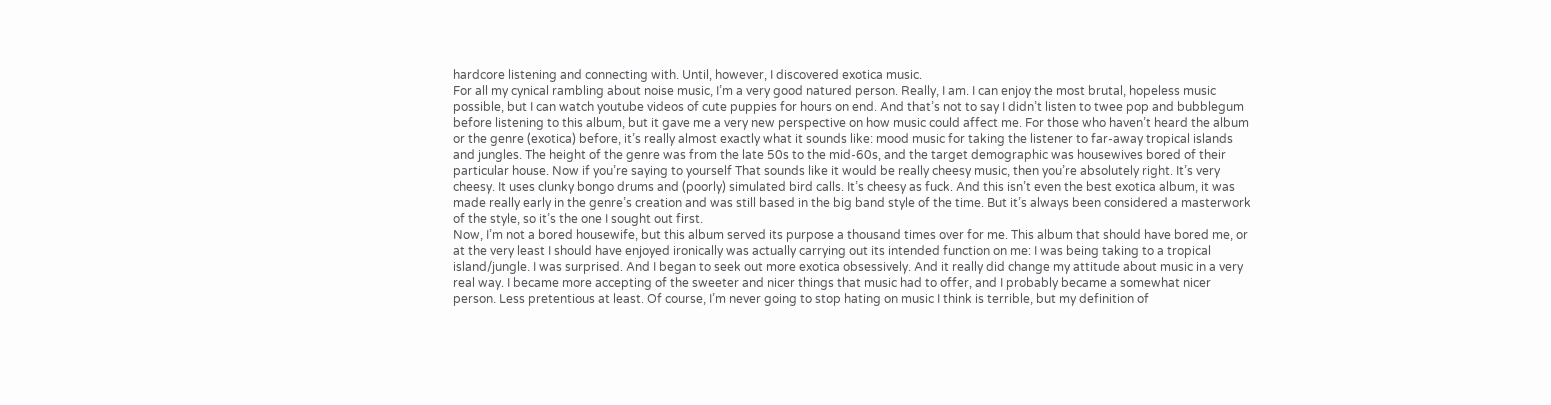hardcore listening and connecting with. Until, however, I discovered exotica music.
For all my cynical rambling about noise music, I’m a very good natured person. Really, I am. I can enjoy the most brutal, hopeless music possible, but I can watch youtube videos of cute puppies for hours on end. And that’s not to say I didn’t listen to twee pop and bubblegum before listening to this album, but it gave me a very new perspective on how music could affect me. For those who haven’t heard the album or the genre (exotica) before, it’s really almost exactly what it sounds like: mood music for taking the listener to far-away tropical islands and jungles. The height of the genre was from the late 50s to the mid-60s, and the target demographic was housewives bored of their particular house. Now if you’re saying to yourself That sounds like it would be really cheesy music, then you’re absolutely right. It’s very cheesy. It uses clunky bongo drums and (poorly) simulated bird calls. It’s cheesy as fuck. And this isn’t even the best exotica album, it was made really early in the genre’s creation and was still based in the big band style of the time. But it’s always been considered a masterwork of the style, so it’s the one I sought out first.
Now, I’m not a bored housewife, but this album served its purpose a thousand times over for me. This album that should have bored me, or at the very least I should have enjoyed ironically was actually carrying out its intended function on me: I was being taking to a tropical island/jungle. I was surprised. And I began to seek out more exotica obsessively. And it really did change my attitude about music in a very real way. I became more accepting of the sweeter and nicer things that music had to offer, and I probably became a somewhat nicer person. Less pretentious at least. Of course, I’m never going to stop hating on music I think is terrible, but my definition of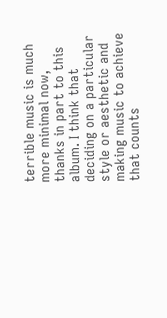terrible music is much more minimal now, thanks in part to this album. I think that deciding on a particular style or aesthetic and making music to achieve that counts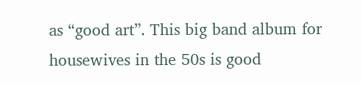as “good art”. This big band album for housewives in the 50s is good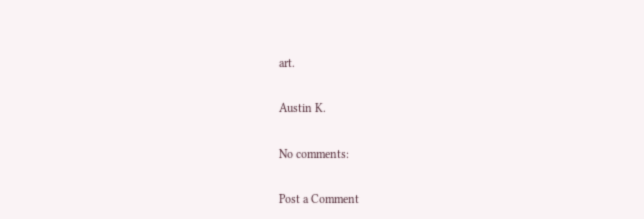art.

Austin K.

No comments:

Post a Comment